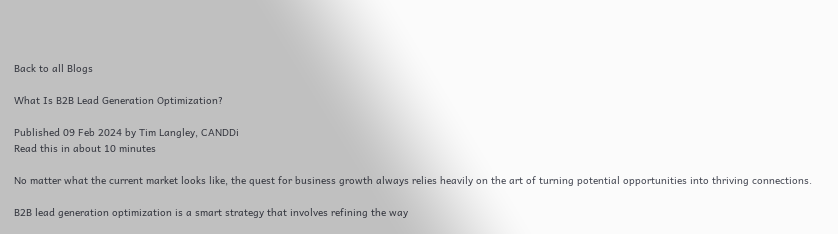Back to all Blogs

What Is B2B Lead Generation Optimization?

Published 09 Feb 2024 by Tim Langley, CANDDi
Read this in about 10 minutes

No matter what the current market looks like, the quest for business growth always relies heavily on the art of turning potential opportunities into thriving connections.

B2B lead generation optimization is a smart strategy that involves refining the way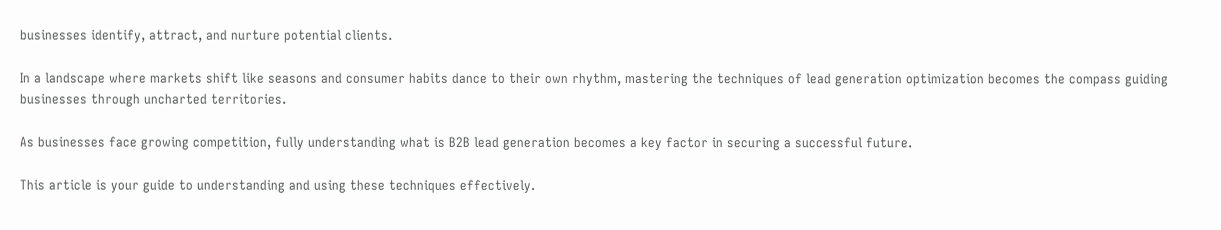businesses identify, attract, and nurture potential clients.

In a landscape where markets shift like seasons and consumer habits dance to their own rhythm, mastering the techniques of lead generation optimization becomes the compass guiding businesses through uncharted territories.

As businesses face growing competition, fully understanding what is B2B lead generation becomes a key factor in securing a successful future.

This article is your guide to understanding and using these techniques effectively.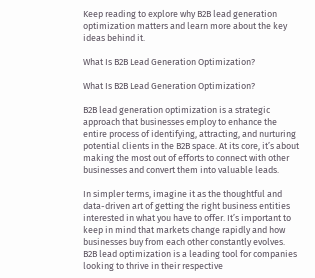Keep reading to explore why B2B lead generation optimization matters and learn more about the key ideas behind it.

What Is B2B Lead Generation Optimization?

What Is B2B Lead Generation Optimization?

B2B lead generation optimization is a strategic approach that businesses employ to enhance the entire process of identifying, attracting, and nurturing potential clients in the B2B space. At its core, it’s about making the most out of efforts to connect with other businesses and convert them into valuable leads.

In simpler terms, imagine it as the thoughtful and data-driven art of getting the right business entities interested in what you have to offer. It’s important to keep in mind that markets change rapidly and how businesses buy from each other constantly evolves. B2B lead optimization is a leading tool for companies looking to thrive in their respective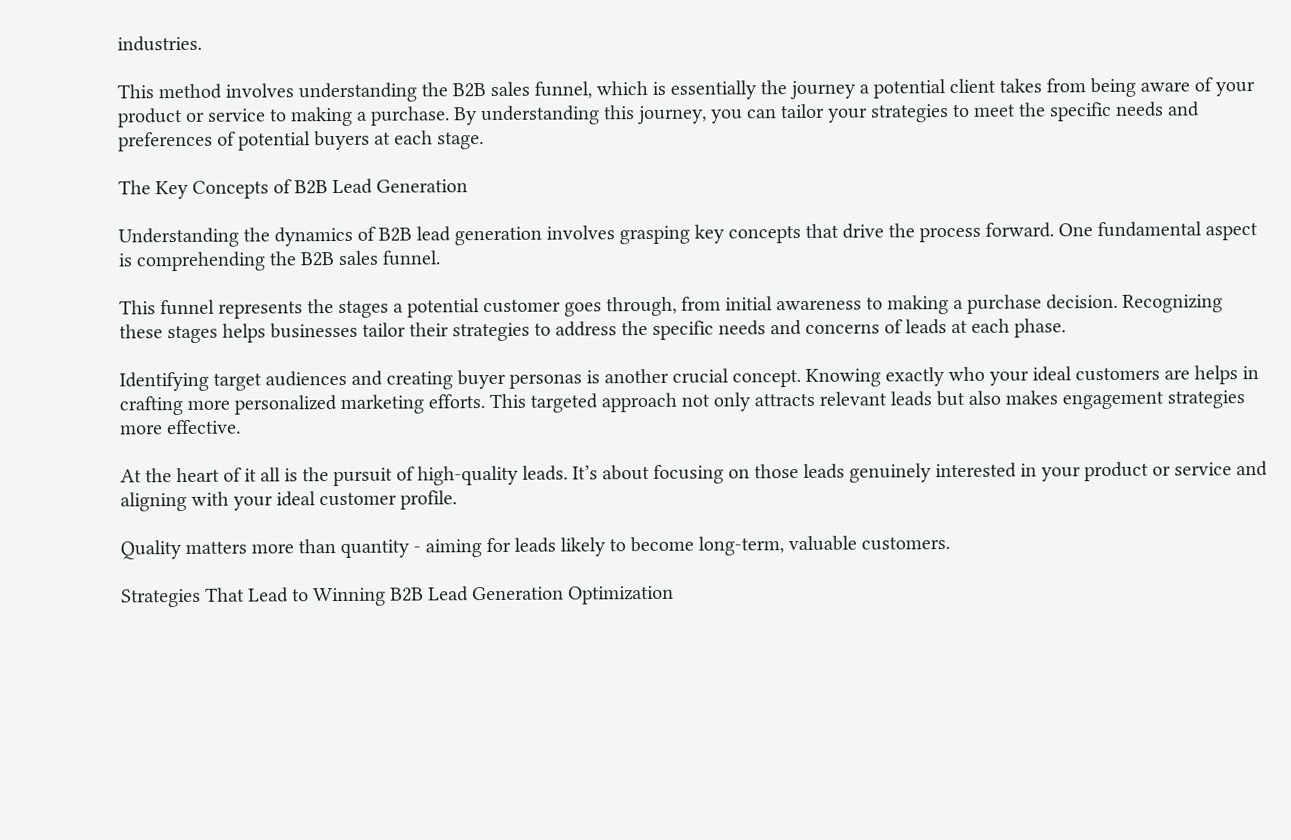industries.

This method involves understanding the B2B sales funnel, which is essentially the journey a potential client takes from being aware of your product or service to making a purchase. By understanding this journey, you can tailor your strategies to meet the specific needs and preferences of potential buyers at each stage.

The Key Concepts of B2B Lead Generation

Understanding the dynamics of B2B lead generation involves grasping key concepts that drive the process forward. One fundamental aspect is comprehending the B2B sales funnel.

This funnel represents the stages a potential customer goes through, from initial awareness to making a purchase decision. Recognizing these stages helps businesses tailor their strategies to address the specific needs and concerns of leads at each phase.

Identifying target audiences and creating buyer personas is another crucial concept. Knowing exactly who your ideal customers are helps in crafting more personalized marketing efforts. This targeted approach not only attracts relevant leads but also makes engagement strategies more effective.

At the heart of it all is the pursuit of high-quality leads. It’s about focusing on those leads genuinely interested in your product or service and aligning with your ideal customer profile.

Quality matters more than quantity - aiming for leads likely to become long-term, valuable customers.

Strategies That Lead to Winning B2B Lead Generation Optimization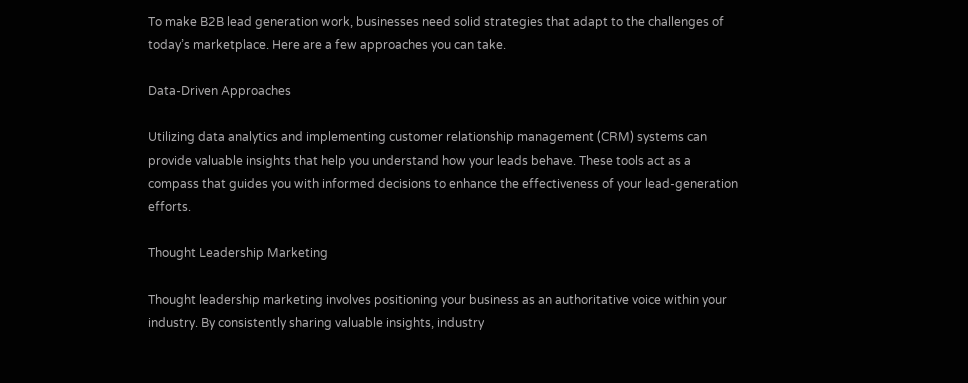To make B2B lead generation work, businesses need solid strategies that adapt to the challenges of today’s marketplace. Here are a few approaches you can take.

Data-Driven Approaches

Utilizing data analytics and implementing customer relationship management (CRM) systems can provide valuable insights that help you understand how your leads behave. These tools act as a compass that guides you with informed decisions to enhance the effectiveness of your lead-generation efforts.

Thought Leadership Marketing

Thought leadership marketing involves positioning your business as an authoritative voice within your industry. By consistently sharing valuable insights, industry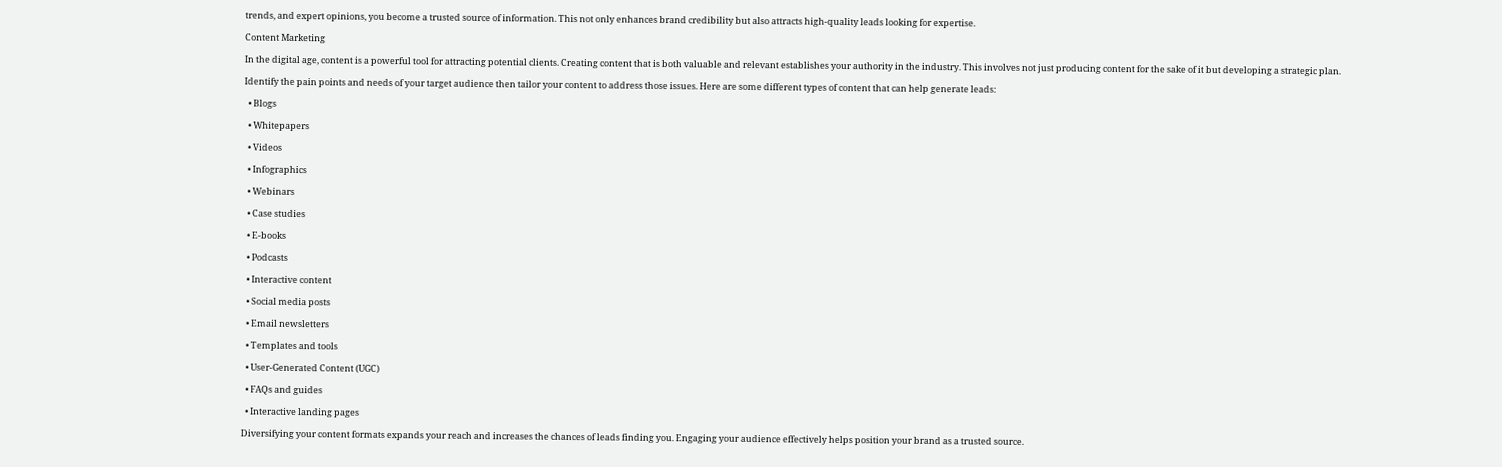trends, and expert opinions, you become a trusted source of information. This not only enhances brand credibility but also attracts high-quality leads looking for expertise.

Content Marketing

In the digital age, content is a powerful tool for attracting potential clients. Creating content that is both valuable and relevant establishes your authority in the industry. This involves not just producing content for the sake of it but developing a strategic plan.

Identify the pain points and needs of your target audience then tailor your content to address those issues. Here are some different types of content that can help generate leads:

  • Blogs

  • Whitepapers

  • Videos

  • Infographics

  • Webinars

  • Case studies

  • E-books

  • Podcasts

  • Interactive content

  • Social media posts

  • Email newsletters

  • Templates and tools

  • User-Generated Content (UGC)

  • FAQs and guides

  • Interactive landing pages

Diversifying your content formats expands your reach and increases the chances of leads finding you. Engaging your audience effectively helps position your brand as a trusted source.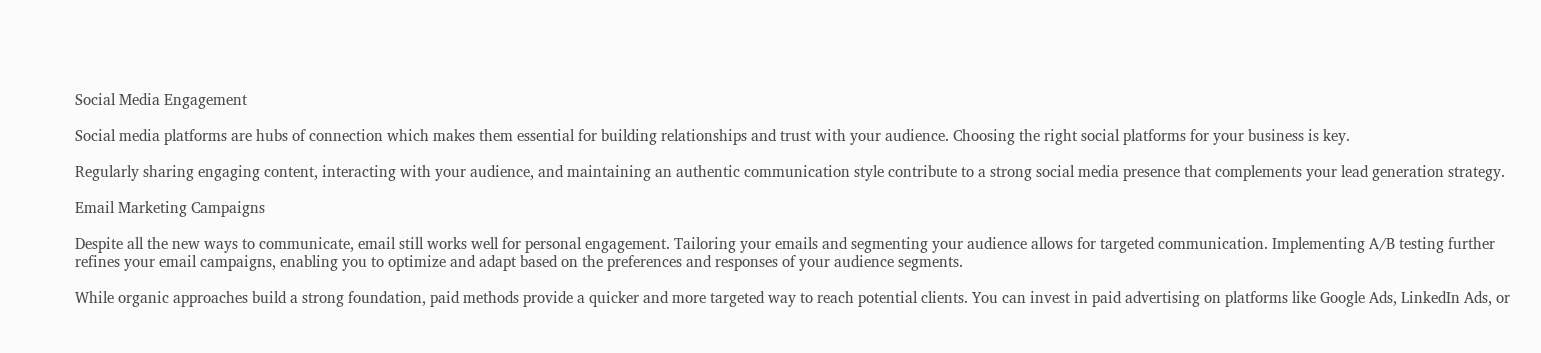Social Media Engagement

Social media platforms are hubs of connection which makes them essential for building relationships and trust with your audience. Choosing the right social platforms for your business is key.

Regularly sharing engaging content, interacting with your audience, and maintaining an authentic communication style contribute to a strong social media presence that complements your lead generation strategy.

Email Marketing Campaigns

Despite all the new ways to communicate, email still works well for personal engagement. Tailoring your emails and segmenting your audience allows for targeted communication. Implementing A/B testing further refines your email campaigns, enabling you to optimize and adapt based on the preferences and responses of your audience segments.

While organic approaches build a strong foundation, paid methods provide a quicker and more targeted way to reach potential clients. You can invest in paid advertising on platforms like Google Ads, LinkedIn Ads, or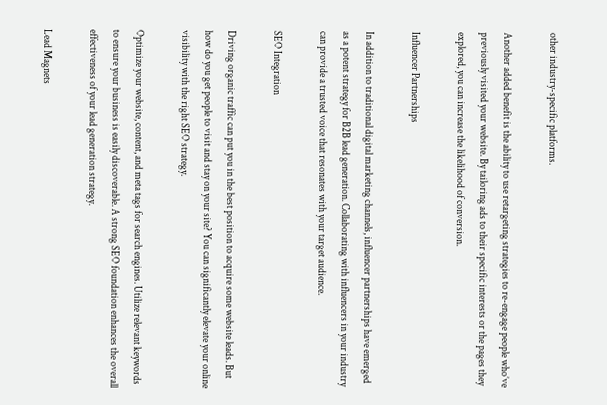other industry-specific platforms.

Another added benefit is the ability to use retargeting strategies to re-engage people who’ve previously visited your website. By tailoring ads to their specific interests or the pages they explored, you can increase the likelihood of conversion.

Influencer Partnerships

In addition to traditional digital marketing channels, influencer partnerships have emerged as a potent strategy for B2B lead generation. Collaborating with influencers in your industry can provide a trusted voice that resonates with your target audience.

SEO Integration

Driving organic traffic can put you in the best position to acquire some website leads. But how do you get people to visit and stay on your site? You can significantly elevate your online visibility with the right SEO strategy.

Optimize your website, content, and meta tags for search engines. Utilize relevant keywords to ensure your business is easily discoverable. A strong SEO foundation enhances the overall effectiveness of your lead generation strategy.

Lead Magnets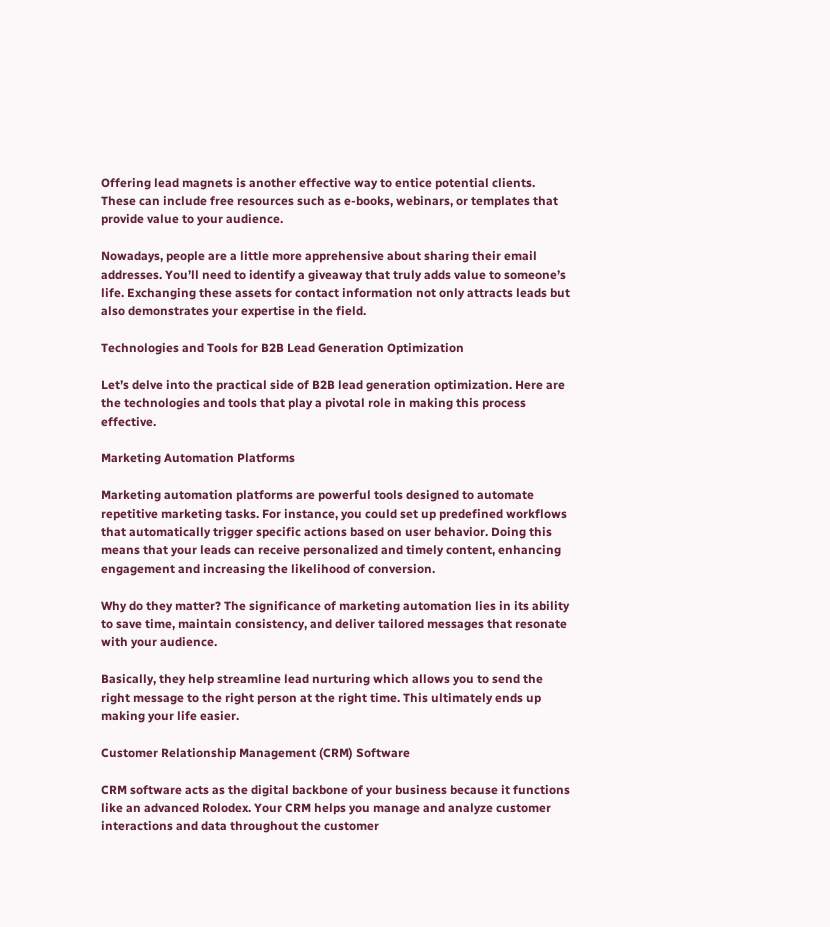Offering lead magnets is another effective way to entice potential clients. These can include free resources such as e-books, webinars, or templates that provide value to your audience.

Nowadays, people are a little more apprehensive about sharing their email addresses. You’ll need to identify a giveaway that truly adds value to someone’s life. Exchanging these assets for contact information not only attracts leads but also demonstrates your expertise in the field.

Technologies and Tools for B2B Lead Generation Optimization

Let’s delve into the practical side of B2B lead generation optimization. Here are the technologies and tools that play a pivotal role in making this process effective.

Marketing Automation Platforms

Marketing automation platforms are powerful tools designed to automate repetitive marketing tasks. For instance, you could set up predefined workflows that automatically trigger specific actions based on user behavior. Doing this means that your leads can receive personalized and timely content, enhancing engagement and increasing the likelihood of conversion.

Why do they matter? The significance of marketing automation lies in its ability to save time, maintain consistency, and deliver tailored messages that resonate with your audience.

Basically, they help streamline lead nurturing which allows you to send the right message to the right person at the right time. This ultimately ends up making your life easier.

Customer Relationship Management (CRM) Software

CRM software acts as the digital backbone of your business because it functions like an advanced Rolodex. Your CRM helps you manage and analyze customer interactions and data throughout the customer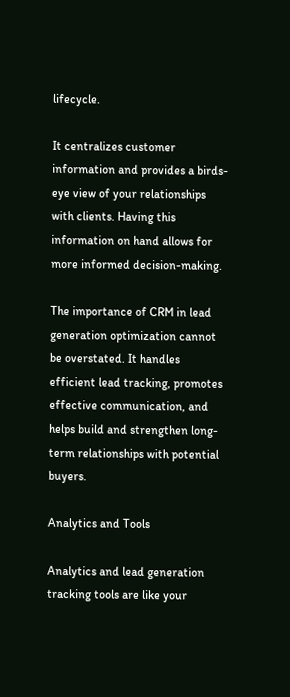lifecycle.

It centralizes customer information and provides a birds-eye view of your relationships with clients. Having this information on hand allows for more informed decision-making.

The importance of CRM in lead generation optimization cannot be overstated. It handles efficient lead tracking, promotes effective communication, and helps build and strengthen long-term relationships with potential buyers.

Analytics and Tools

Analytics and lead generation tracking tools are like your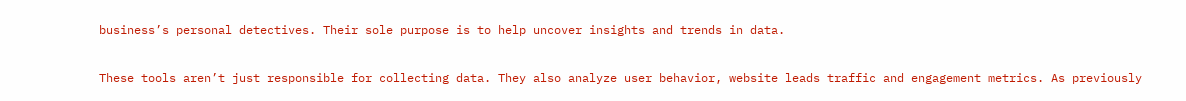business’s personal detectives. Their sole purpose is to help uncover insights and trends in data.

These tools aren’t just responsible for collecting data. They also analyze user behavior, website leads traffic and engagement metrics. As previously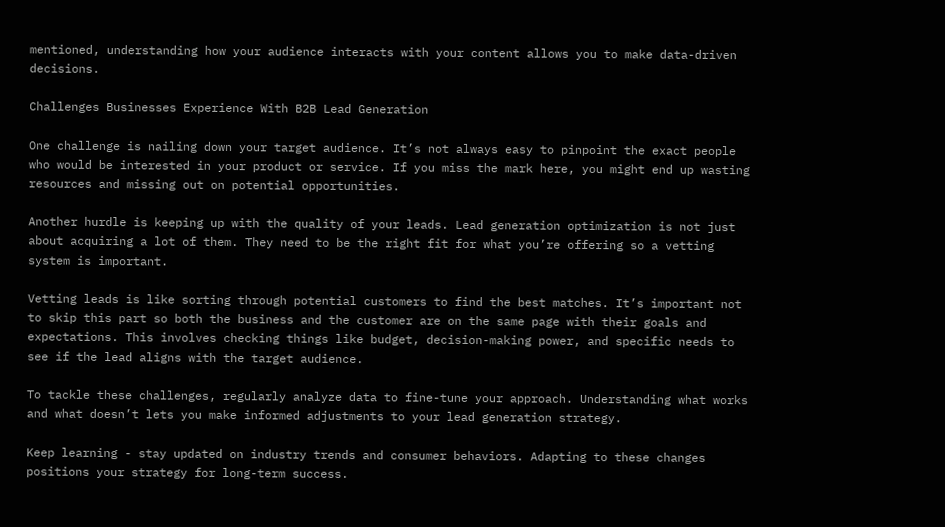mentioned, understanding how your audience interacts with your content allows you to make data-driven decisions.

Challenges Businesses Experience With B2B Lead Generation

One challenge is nailing down your target audience. It’s not always easy to pinpoint the exact people who would be interested in your product or service. If you miss the mark here, you might end up wasting resources and missing out on potential opportunities.

Another hurdle is keeping up with the quality of your leads. Lead generation optimization is not just about acquiring a lot of them. They need to be the right fit for what you’re offering so a vetting system is important.

Vetting leads is like sorting through potential customers to find the best matches. It’s important not to skip this part so both the business and the customer are on the same page with their goals and expectations. This involves checking things like budget, decision-making power, and specific needs to see if the lead aligns with the target audience.

To tackle these challenges, regularly analyze data to fine-tune your approach. Understanding what works and what doesn’t lets you make informed adjustments to your lead generation strategy.

Keep learning - stay updated on industry trends and consumer behaviors. Adapting to these changes positions your strategy for long-term success.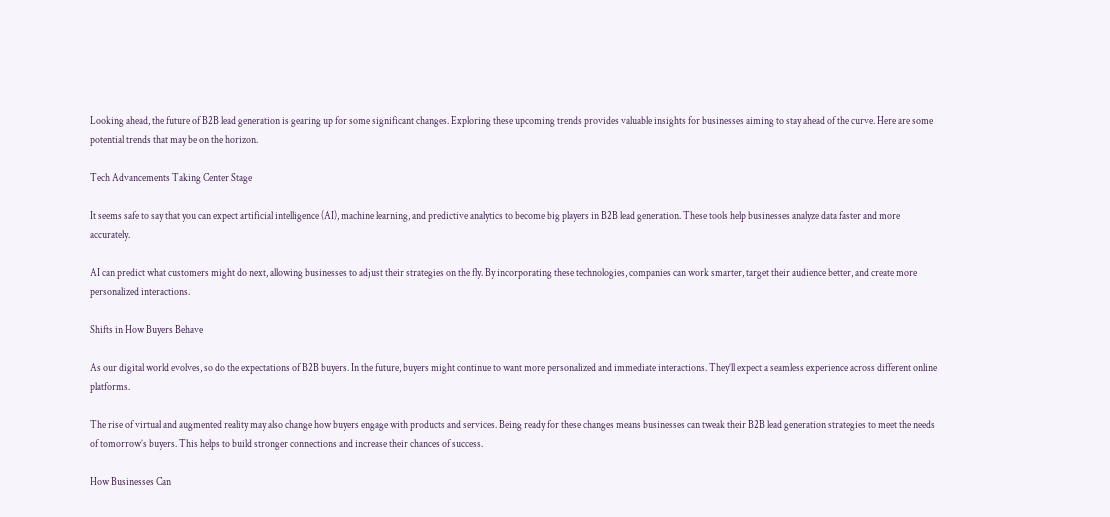Looking ahead, the future of B2B lead generation is gearing up for some significant changes. Exploring these upcoming trends provides valuable insights for businesses aiming to stay ahead of the curve. Here are some potential trends that may be on the horizon.

Tech Advancements Taking Center Stage

It seems safe to say that you can expect artificial intelligence (AI), machine learning, and predictive analytics to become big players in B2B lead generation. These tools help businesses analyze data faster and more accurately.

AI can predict what customers might do next, allowing businesses to adjust their strategies on the fly. By incorporating these technologies, companies can work smarter, target their audience better, and create more personalized interactions.

Shifts in How Buyers Behave

As our digital world evolves, so do the expectations of B2B buyers. In the future, buyers might continue to want more personalized and immediate interactions. They’ll expect a seamless experience across different online platforms.

The rise of virtual and augmented reality may also change how buyers engage with products and services. Being ready for these changes means businesses can tweak their B2B lead generation strategies to meet the needs of tomorrow’s buyers. This helps to build stronger connections and increase their chances of success.

How Businesses Can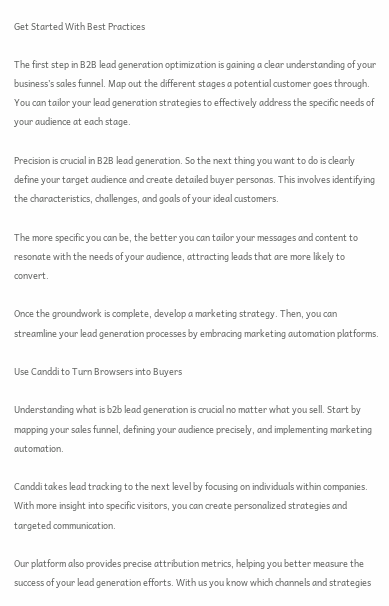Get Started With Best Practices

The first step in B2B lead generation optimization is gaining a clear understanding of your business’s sales funnel. Map out the different stages a potential customer goes through. You can tailor your lead generation strategies to effectively address the specific needs of your audience at each stage.

Precision is crucial in B2B lead generation. So the next thing you want to do is clearly define your target audience and create detailed buyer personas. This involves identifying the characteristics, challenges, and goals of your ideal customers.

The more specific you can be, the better you can tailor your messages and content to resonate with the needs of your audience, attracting leads that are more likely to convert.

Once the groundwork is complete, develop a marketing strategy. Then, you can streamline your lead generation processes by embracing marketing automation platforms.

Use Canddi to Turn Browsers into Buyers

Understanding what is b2b lead generation is crucial no matter what you sell. Start by mapping your sales funnel, defining your audience precisely, and implementing marketing automation.

Canddi takes lead tracking to the next level by focusing on individuals within companies. With more insight into specific visitors, you can create personalized strategies and targeted communication.

Our platform also provides precise attribution metrics, helping you better measure the success of your lead generation efforts. With us you know which channels and strategies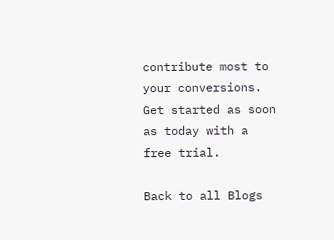contribute most to your conversions. Get started as soon as today with a free trial.

Back to all Blogs